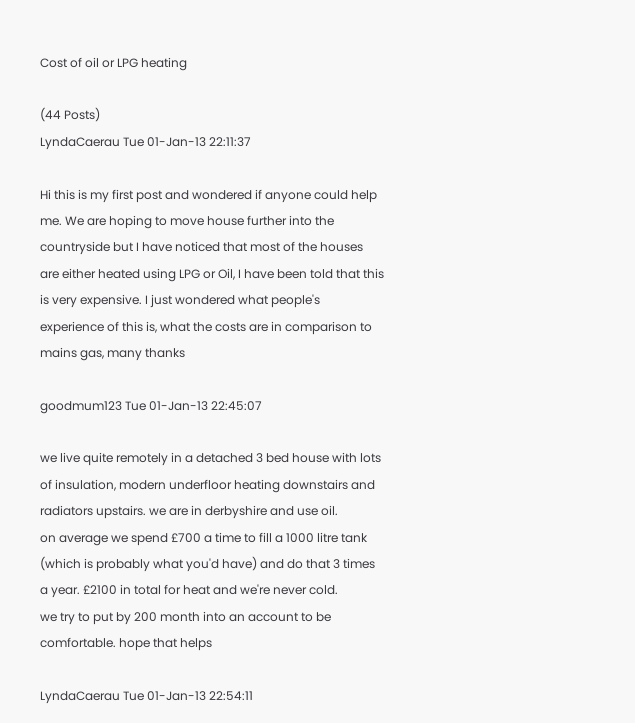Cost of oil or LPG heating

(44 Posts)
LyndaCaerau Tue 01-Jan-13 22:11:37

Hi this is my first post and wondered if anyone could help me. We are hoping to move house further into the countryside but I have noticed that most of the houses are either heated using LPG or Oil, I have been told that this is very expensive. I just wondered what people's experience of this is, what the costs are in comparison to mains gas, many thanks

goodmum123 Tue 01-Jan-13 22:45:07

we live quite remotely in a detached 3 bed house with lots of insulation, modern underfloor heating downstairs and radiators upstairs. we are in derbyshire and use oil.
on average we spend £700 a time to fill a 1000 litre tank (which is probably what you'd have) and do that 3 times a year. £2100 in total for heat and we're never cold.
we try to put by 200 month into an account to be comfortable. hope that helps

LyndaCaerau Tue 01-Jan-13 22:54:11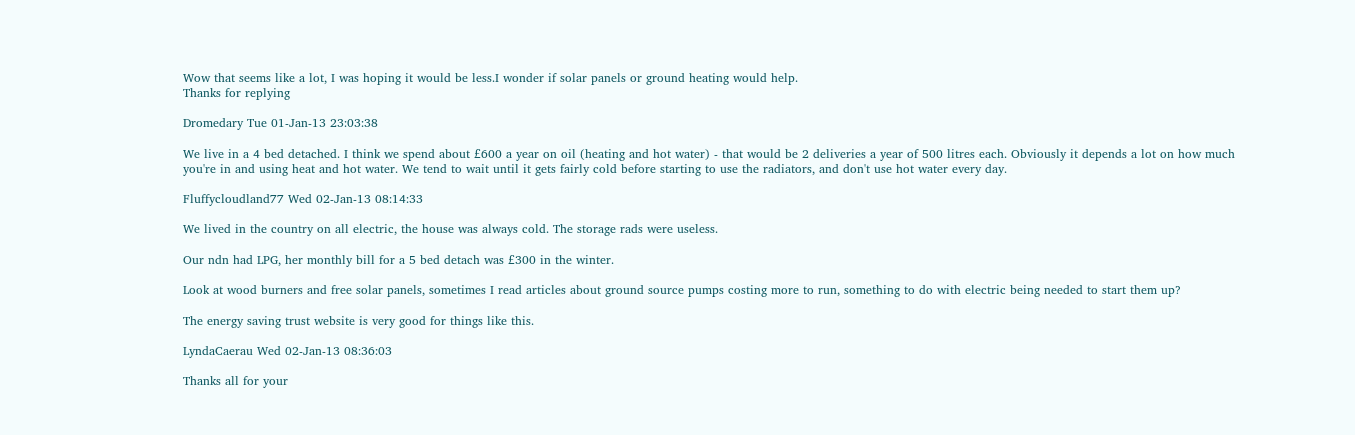Wow that seems like a lot, I was hoping it would be less.I wonder if solar panels or ground heating would help.
Thanks for replying

Dromedary Tue 01-Jan-13 23:03:38

We live in a 4 bed detached. I think we spend about £600 a year on oil (heating and hot water) - that would be 2 deliveries a year of 500 litres each. Obviously it depends a lot on how much you're in and using heat and hot water. We tend to wait until it gets fairly cold before starting to use the radiators, and don't use hot water every day.

Fluffycloudland77 Wed 02-Jan-13 08:14:33

We lived in the country on all electric, the house was always cold. The storage rads were useless.

Our ndn had LPG, her monthly bill for a 5 bed detach was £300 in the winter.

Look at wood burners and free solar panels, sometimes I read articles about ground source pumps costing more to run, something to do with electric being needed to start them up?

The energy saving trust website is very good for things like this.

LyndaCaerau Wed 02-Jan-13 08:36:03

Thanks all for your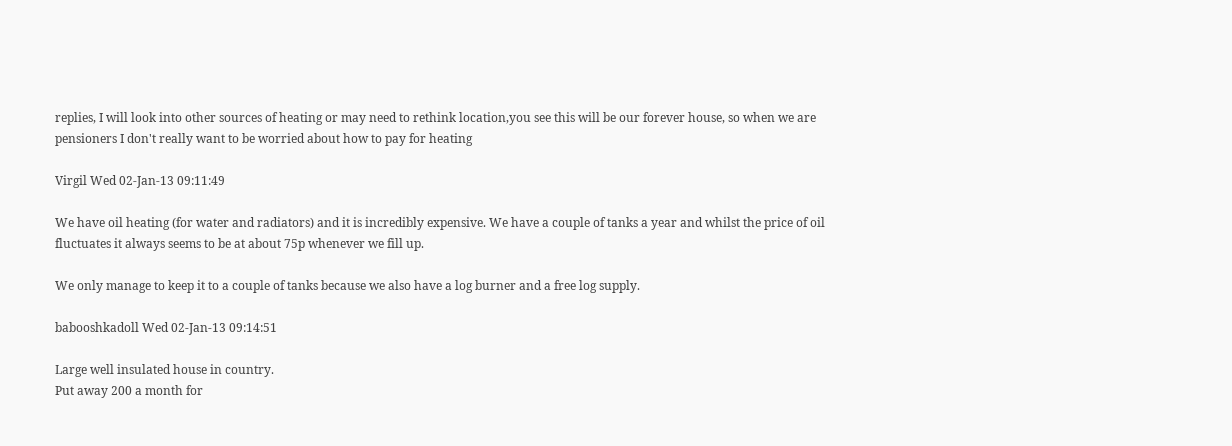replies, I will look into other sources of heating or may need to rethink location,you see this will be our forever house, so when we are pensioners I don't really want to be worried about how to pay for heating

Virgil Wed 02-Jan-13 09:11:49

We have oil heating (for water and radiators) and it is incredibly expensive. We have a couple of tanks a year and whilst the price of oil fluctuates it always seems to be at about 75p whenever we fill up.

We only manage to keep it to a couple of tanks because we also have a log burner and a free log supply.

babooshkadoll Wed 02-Jan-13 09:14:51

Large well insulated house in country.
Put away 200 a month for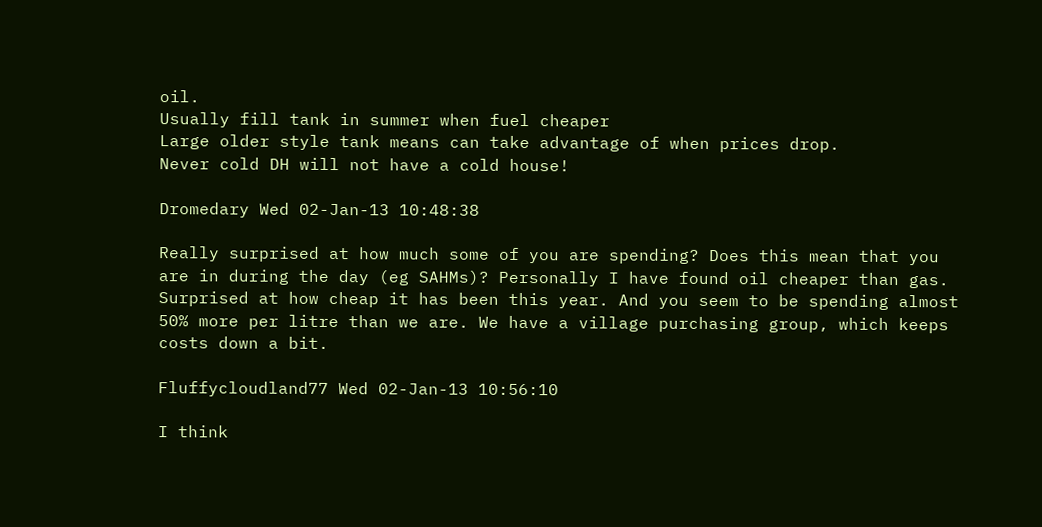oil.
Usually fill tank in summer when fuel cheaper
Large older style tank means can take advantage of when prices drop.
Never cold DH will not have a cold house!

Dromedary Wed 02-Jan-13 10:48:38

Really surprised at how much some of you are spending? Does this mean that you are in during the day (eg SAHMs)? Personally I have found oil cheaper than gas. Surprised at how cheap it has been this year. And you seem to be spending almost 50% more per litre than we are. We have a village purchasing group, which keeps costs down a bit.

Fluffycloudland77 Wed 02-Jan-13 10:56:10

I think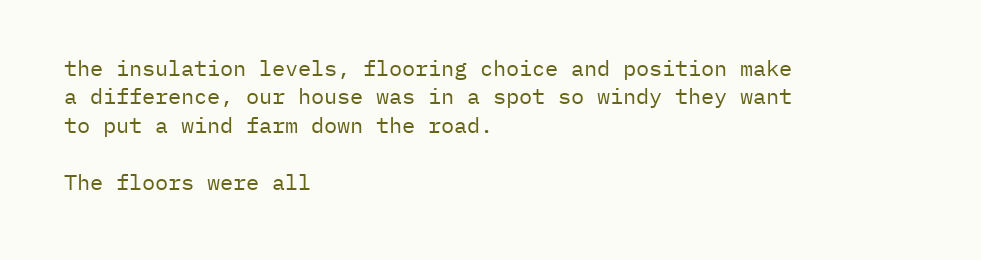the insulation levels, flooring choice and position make a difference, our house was in a spot so windy they want to put a wind farm down the road.

The floors were all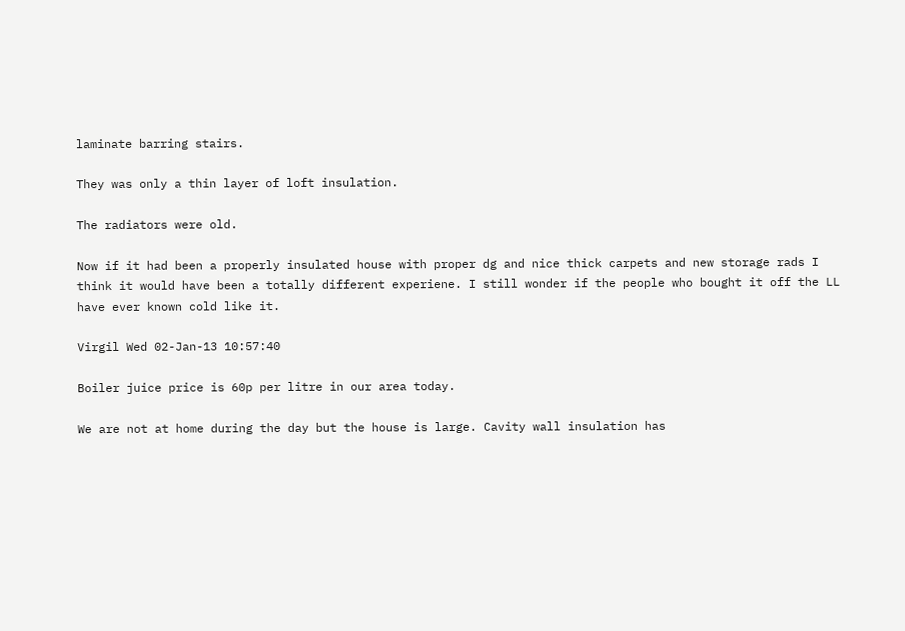laminate barring stairs.

They was only a thin layer of loft insulation.

The radiators were old.

Now if it had been a properly insulated house with proper dg and nice thick carpets and new storage rads I think it would have been a totally different experiene. I still wonder if the people who bought it off the LL have ever known cold like it.

Virgil Wed 02-Jan-13 10:57:40

Boiler juice price is 60p per litre in our area today.

We are not at home during the day but the house is large. Cavity wall insulation has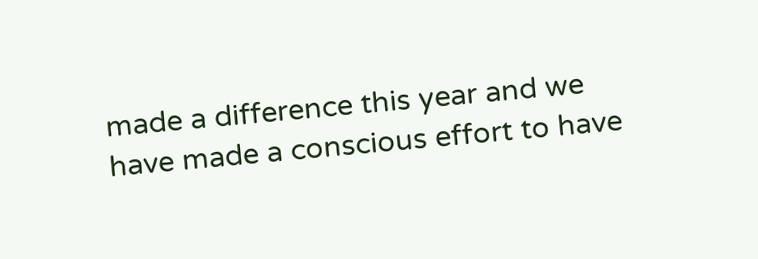made a difference this year and we have made a conscious effort to have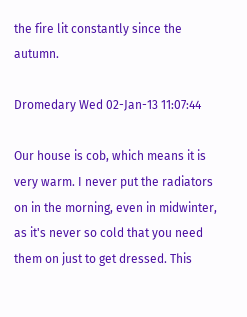the fire lit constantly since the autumn.

Dromedary Wed 02-Jan-13 11:07:44

Our house is cob, which means it is very warm. I never put the radiators on in the morning, even in midwinter, as it's never so cold that you need them on just to get dressed. This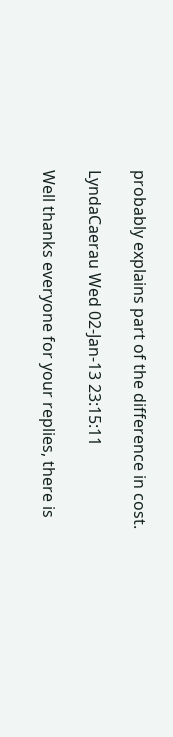probably explains part of the difference in cost.

LyndaCaerau Wed 02-Jan-13 23:15:11

Well thanks everyone for your replies, there is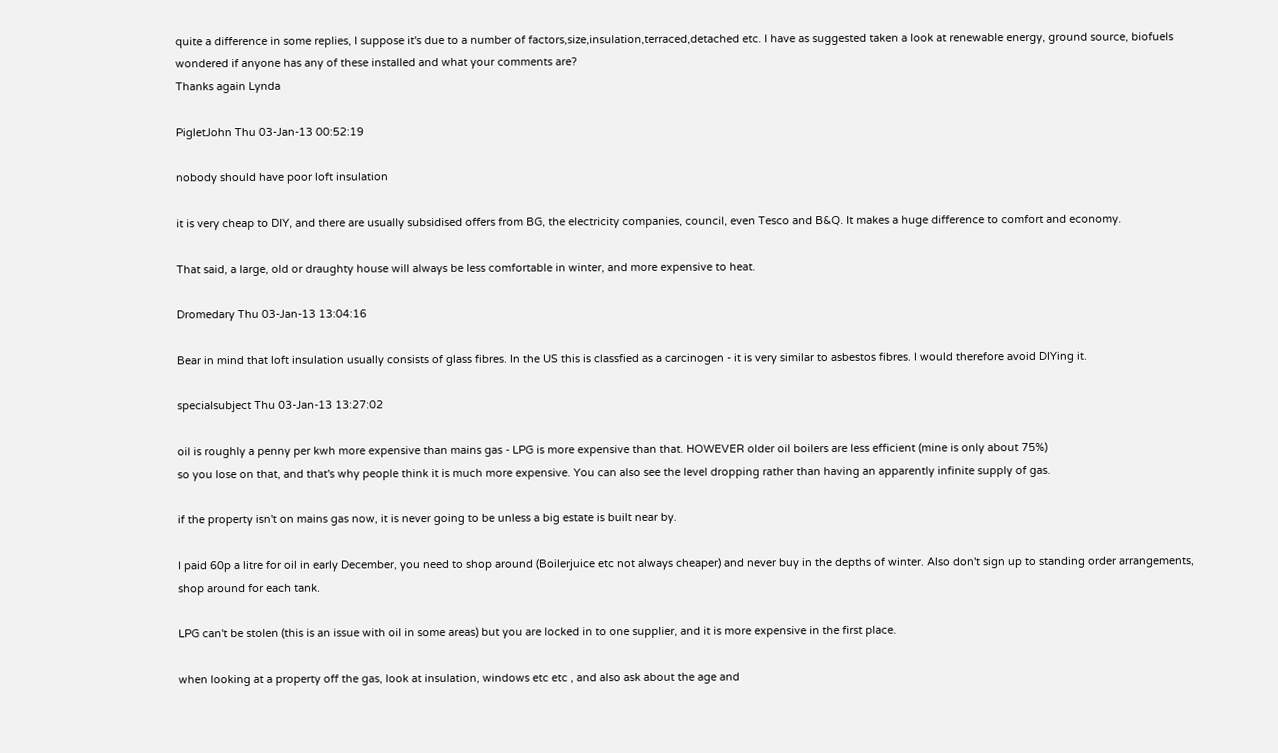quite a difference in some replies, I suppose it's due to a number of factors,size,insulation,terraced,detached etc. I have as suggested taken a look at renewable energy, ground source, biofuels wondered if anyone has any of these installed and what your comments are?
Thanks again Lynda

PigletJohn Thu 03-Jan-13 00:52:19

nobody should have poor loft insulation

it is very cheap to DIY, and there are usually subsidised offers from BG, the electricity companies, council, even Tesco and B&Q. It makes a huge difference to comfort and economy.

That said, a large, old or draughty house will always be less comfortable in winter, and more expensive to heat.

Dromedary Thu 03-Jan-13 13:04:16

Bear in mind that loft insulation usually consists of glass fibres. In the US this is classfied as a carcinogen - it is very similar to asbestos fibres. I would therefore avoid DIYing it.

specialsubject Thu 03-Jan-13 13:27:02

oil is roughly a penny per kwh more expensive than mains gas - LPG is more expensive than that. HOWEVER older oil boilers are less efficient (mine is only about 75%)
so you lose on that, and that's why people think it is much more expensive. You can also see the level dropping rather than having an apparently infinite supply of gas.

if the property isn't on mains gas now, it is never going to be unless a big estate is built near by.

I paid 60p a litre for oil in early December, you need to shop around (Boilerjuice etc not always cheaper) and never buy in the depths of winter. Also don't sign up to standing order arrangements, shop around for each tank.

LPG can't be stolen (this is an issue with oil in some areas) but you are locked in to one supplier, and it is more expensive in the first place.

when looking at a property off the gas, look at insulation, windows etc etc , and also ask about the age and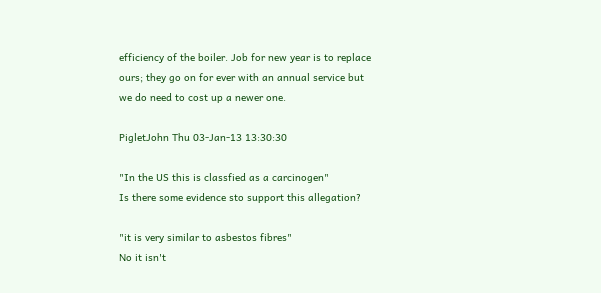efficiency of the boiler. Job for new year is to replace ours; they go on for ever with an annual service but we do need to cost up a newer one.

PigletJohn Thu 03-Jan-13 13:30:30

"In the US this is classfied as a carcinogen"
Is there some evidence sto support this allegation?

"it is very similar to asbestos fibres"
No it isn't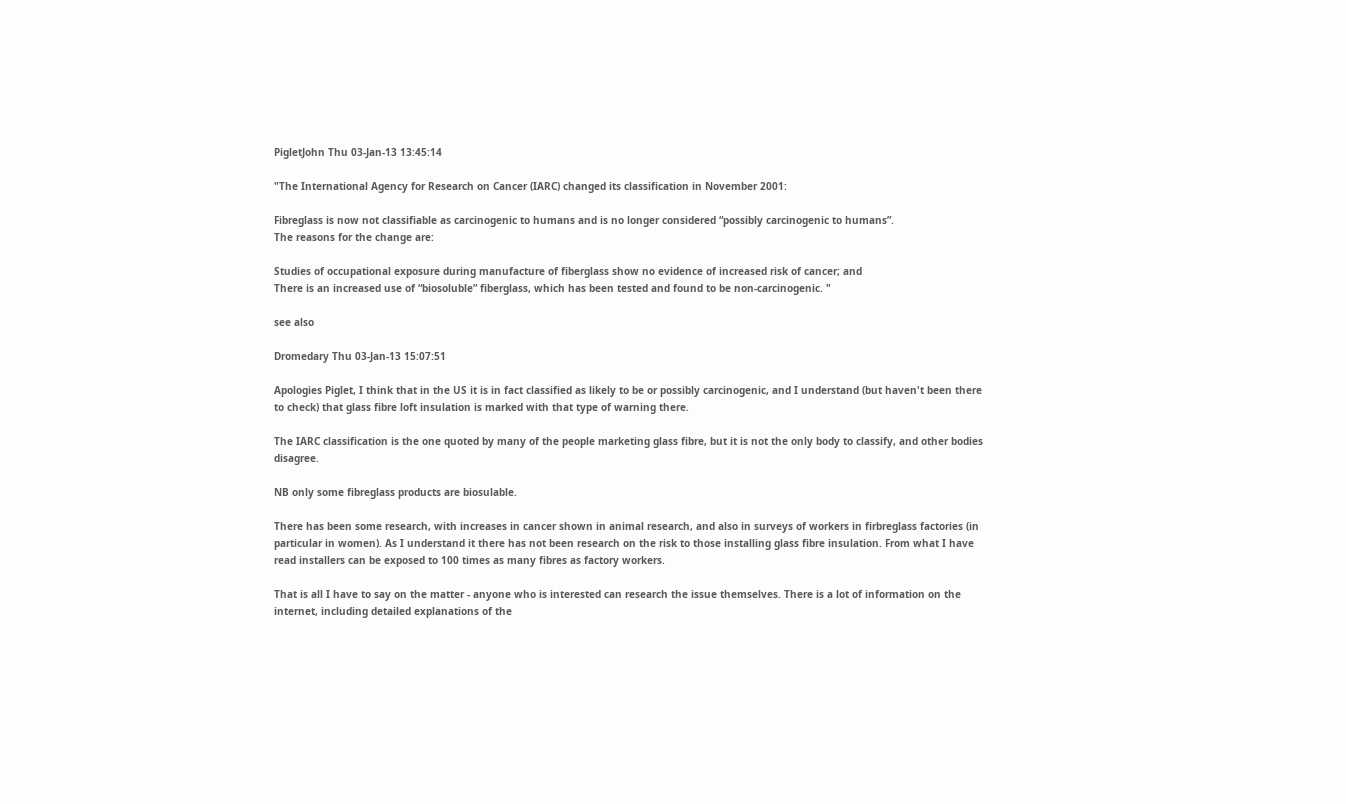PigletJohn Thu 03-Jan-13 13:45:14

"The International Agency for Research on Cancer (IARC) changed its classification in November 2001:

Fibreglass is now not classifiable as carcinogenic to humans and is no longer considered “possibly carcinogenic to humans”.
The reasons for the change are:

Studies of occupational exposure during manufacture of fiberglass show no evidence of increased risk of cancer; and
There is an increased use of “biosoluble” fiberglass, which has been tested and found to be non-carcinogenic. "

see also

Dromedary Thu 03-Jan-13 15:07:51

Apologies Piglet, I think that in the US it is in fact classified as likely to be or possibly carcinogenic, and I understand (but haven't been there to check) that glass fibre loft insulation is marked with that type of warning there.

The IARC classification is the one quoted by many of the people marketing glass fibre, but it is not the only body to classify, and other bodies disagree.

NB only some fibreglass products are biosulable.

There has been some research, with increases in cancer shown in animal research, and also in surveys of workers in firbreglass factories (in particular in women). As I understand it there has not been research on the risk to those installing glass fibre insulation. From what I have read installers can be exposed to 100 times as many fibres as factory workers.

That is all I have to say on the matter - anyone who is interested can research the issue themselves. There is a lot of information on the internet, including detailed explanations of the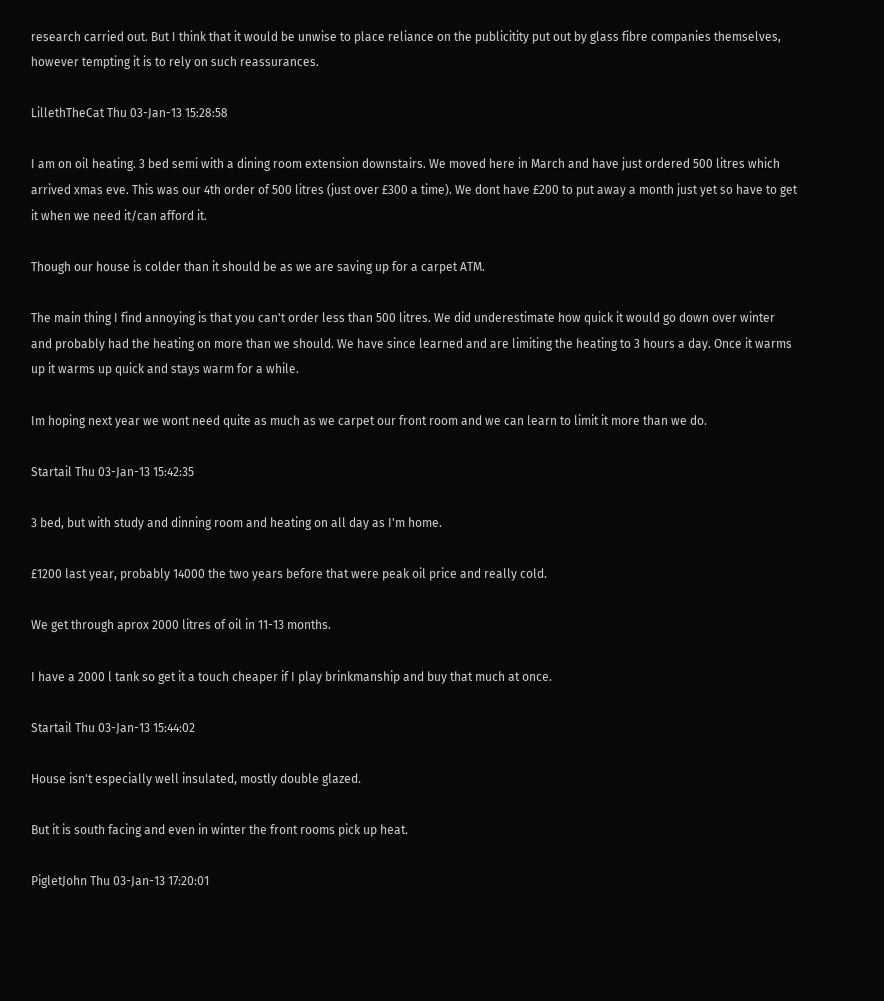research carried out. But I think that it would be unwise to place reliance on the publicitity put out by glass fibre companies themselves, however tempting it is to rely on such reassurances.

LillethTheCat Thu 03-Jan-13 15:28:58

I am on oil heating. 3 bed semi with a dining room extension downstairs. We moved here in March and have just ordered 500 litres which arrived xmas eve. This was our 4th order of 500 litres (just over £300 a time). We dont have £200 to put away a month just yet so have to get it when we need it/can afford it.

Though our house is colder than it should be as we are saving up for a carpet ATM.

The main thing I find annoying is that you can't order less than 500 litres. We did underestimate how quick it would go down over winter and probably had the heating on more than we should. We have since learned and are limiting the heating to 3 hours a day. Once it warms up it warms up quick and stays warm for a while.

Im hoping next year we wont need quite as much as we carpet our front room and we can learn to limit it more than we do.

Startail Thu 03-Jan-13 15:42:35

3 bed, but with study and dinning room and heating on all day as I'm home.

£1200 last year, probably 14000 the two years before that were peak oil price and really cold.

We get through aprox 2000 litres of oil in 11-13 months.

I have a 2000 l tank so get it a touch cheaper if I play brinkmanship and buy that much at once.

Startail Thu 03-Jan-13 15:44:02

House isn't especially well insulated, mostly double glazed.

But it is south facing and even in winter the front rooms pick up heat.

PigletJohn Thu 03-Jan-13 17:20:01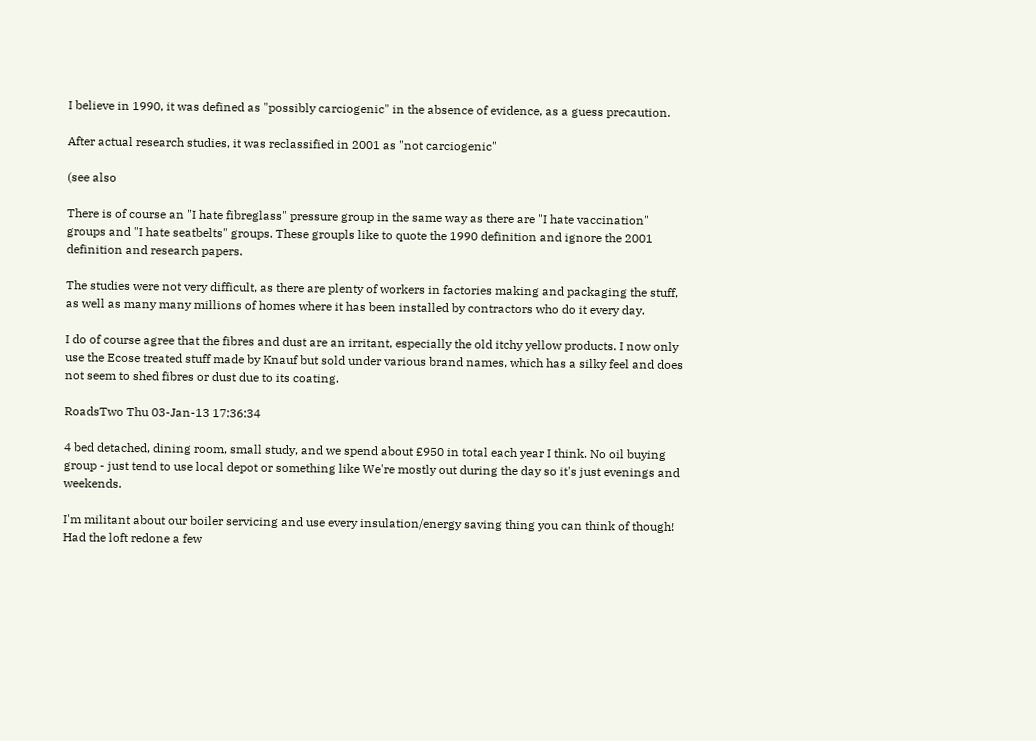I believe in 1990, it was defined as "possibly carciogenic" in the absence of evidence, as a guess precaution.

After actual research studies, it was reclassified in 2001 as "not carciogenic"

(see also

There is of course an "I hate fibreglass" pressure group in the same way as there are "I hate vaccination" groups and "I hate seatbelts" groups. These groupls like to quote the 1990 definition and ignore the 2001 definition and research papers.

The studies were not very difficult, as there are plenty of workers in factories making and packaging the stuff, as well as many many millions of homes where it has been installed by contractors who do it every day.

I do of course agree that the fibres and dust are an irritant, especially the old itchy yellow products. I now only use the Ecose treated stuff made by Knauf but sold under various brand names, which has a silky feel and does not seem to shed fibres or dust due to its coating.

RoadsTwo Thu 03-Jan-13 17:36:34

4 bed detached, dining room, small study, and we spend about £950 in total each year I think. No oil buying group - just tend to use local depot or something like We're mostly out during the day so it's just evenings and weekends.

I'm militant about our boiler servicing and use every insulation/energy saving thing you can think of though! Had the loft redone a few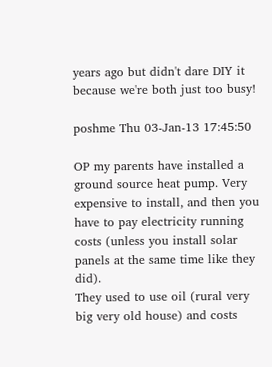years ago but didn't dare DIY it because we're both just too busy!

poshme Thu 03-Jan-13 17:45:50

OP my parents have installed a ground source heat pump. Very expensive to install, and then you have to pay electricity running costs (unless you install solar panels at the same time like they did).
They used to use oil (rural very big very old house) and costs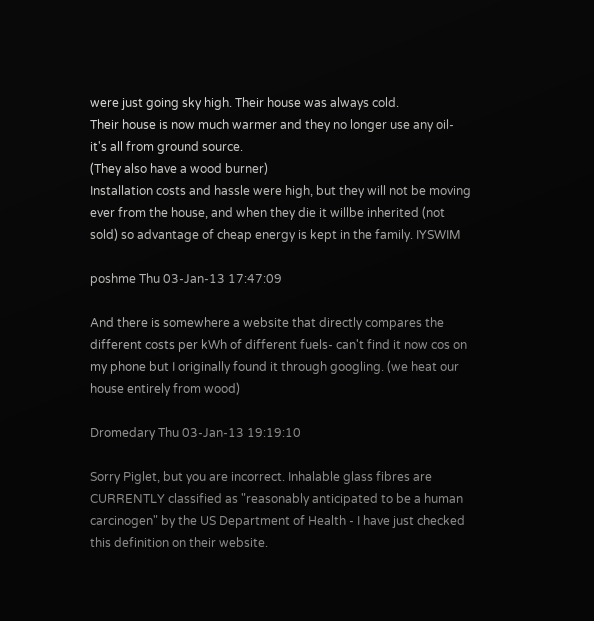were just going sky high. Their house was always cold.
Their house is now much warmer and they no longer use any oil- it's all from ground source.
(They also have a wood burner)
Installation costs and hassle were high, but they will not be moving ever from the house, and when they die it willbe inherited (not sold) so advantage of cheap energy is kept in the family. IYSWIM

poshme Thu 03-Jan-13 17:47:09

And there is somewhere a website that directly compares the different costs per kWh of different fuels- can't find it now cos on my phone but I originally found it through googling. (we heat our house entirely from wood)

Dromedary Thu 03-Jan-13 19:19:10

Sorry Piglet, but you are incorrect. Inhalable glass fibres are CURRENTLY classified as "reasonably anticipated to be a human carcinogen" by the US Department of Health - I have just checked this definition on their website.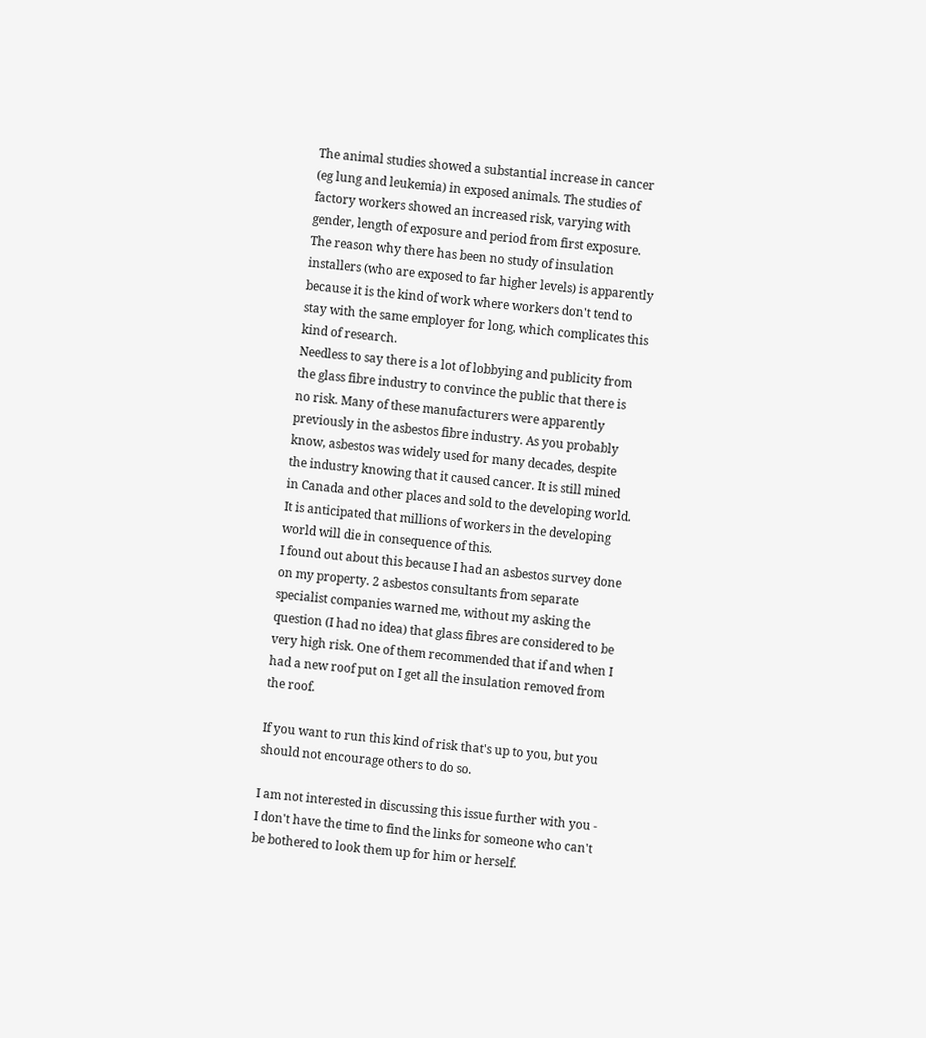The animal studies showed a substantial increase in cancer (eg lung and leukemia) in exposed animals. The studies of factory workers showed an increased risk, varying with gender, length of exposure and period from first exposure.
The reason why there has been no study of insulation installers (who are exposed to far higher levels) is apparently because it is the kind of work where workers don't tend to stay with the same employer for long, which complicates this kind of research.
Needless to say there is a lot of lobbying and publicity from the glass fibre industry to convince the public that there is no risk. Many of these manufacturers were apparently previously in the asbestos fibre industry. As you probably know, asbestos was widely used for many decades, despite the industry knowing that it caused cancer. It is still mined in Canada and other places and sold to the developing world. It is anticipated that millions of workers in the developing world will die in consequence of this.
I found out about this because I had an asbestos survey done on my property. 2 asbestos consultants from separate specialist companies warned me, without my asking the question (I had no idea) that glass fibres are considered to be very high risk. One of them recommended that if and when I had a new roof put on I get all the insulation removed from the roof.

If you want to run this kind of risk that's up to you, but you should not encourage others to do so.

I am not interested in discussing this issue further with you - I don't have the time to find the links for someone who can't be bothered to look them up for him or herself.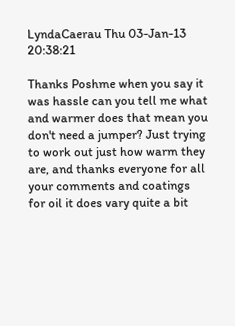LyndaCaerau Thu 03-Jan-13 20:38:21

Thanks Poshme when you say it was hassle can you tell me what and warmer does that mean you don't need a jumper? Just trying to work out just how warm they are, and thanks everyone for all your comments and coatings for oil it does vary quite a bit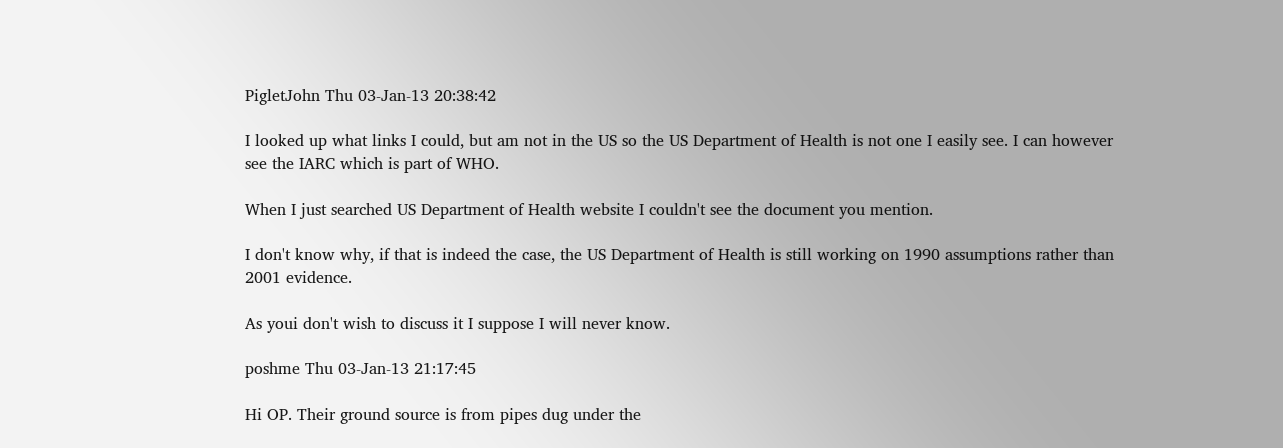PigletJohn Thu 03-Jan-13 20:38:42

I looked up what links I could, but am not in the US so the US Department of Health is not one I easily see. I can however see the IARC which is part of WHO.

When I just searched US Department of Health website I couldn't see the document you mention.

I don't know why, if that is indeed the case, the US Department of Health is still working on 1990 assumptions rather than 2001 evidence.

As youi don't wish to discuss it I suppose I will never know.

poshme Thu 03-Jan-13 21:17:45

Hi OP. Their ground source is from pipes dug under the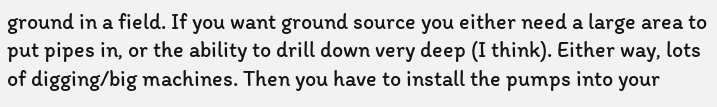ground in a field. If you want ground source you either need a large area to put pipes in, or the ability to drill down very deep (I think). Either way, lots of digging/big machines. Then you have to install the pumps into your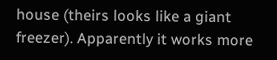house (theirs looks like a giant freezer). Apparently it works more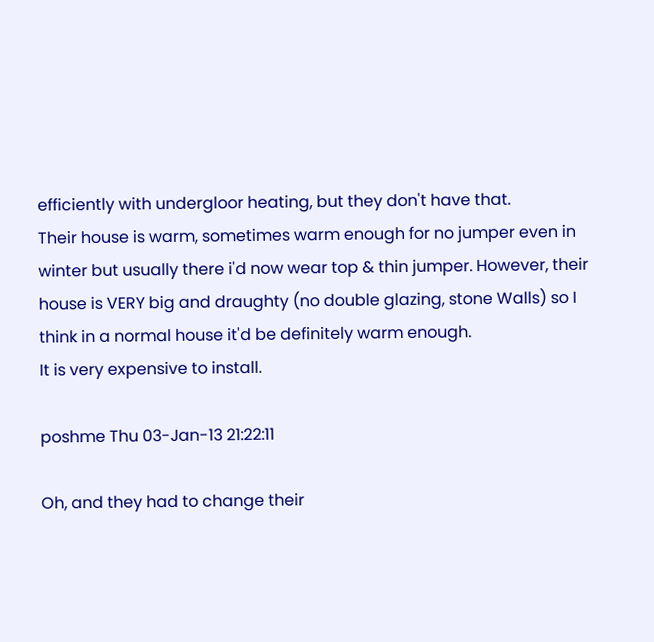efficiently with undergloor heating, but they don't have that.
Their house is warm, sometimes warm enough for no jumper even in winter but usually there i'd now wear top & thin jumper. However, their house is VERY big and draughty (no double glazing, stone Walls) so I think in a normal house it'd be definitely warm enough.
It is very expensive to install.

poshme Thu 03-Jan-13 21:22:11

Oh, and they had to change their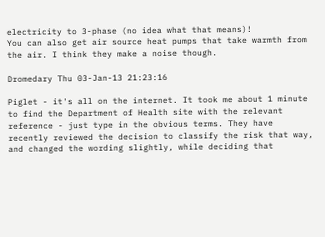electricity to 3-phase (no idea what that means)!
You can also get air source heat pumps that take warmth from the air. I think they make a noise though.

Dromedary Thu 03-Jan-13 21:23:16

Piglet - it's all on the internet. It took me about 1 minute to find the Department of Health site with the relevant reference - just type in the obvious terms. They have recently reviewed the decision to classify the risk that way, and changed the wording slightly, while deciding that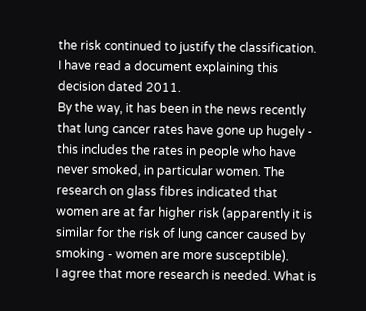the risk continued to justify the classification. I have read a document explaining this decision dated 2011.
By the way, it has been in the news recently that lung cancer rates have gone up hugely - this includes the rates in people who have never smoked, in particular women. The research on glass fibres indicated that women are at far higher risk (apparently it is similar for the risk of lung cancer caused by smoking - women are more susceptible).
I agree that more research is needed. What is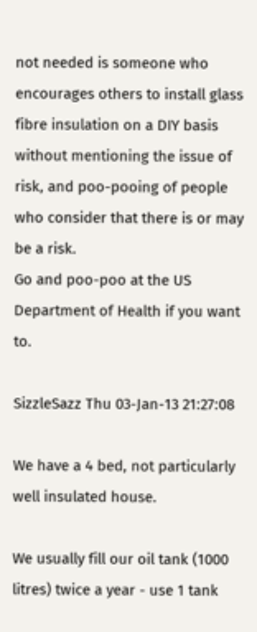not needed is someone who encourages others to install glass fibre insulation on a DIY basis without mentioning the issue of risk, and poo-pooing of people who consider that there is or may be a risk.
Go and poo-poo at the US Department of Health if you want to.

SizzleSazz Thu 03-Jan-13 21:27:08

We have a 4 bed, not particularly well insulated house.

We usually fill our oil tank (1000 litres) twice a year - use 1 tank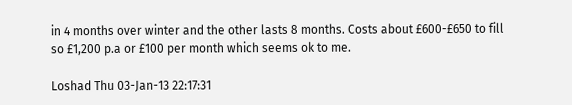in 4 months over winter and the other lasts 8 months. Costs about £600-£650 to fill so £1,200 p.a or £100 per month which seems ok to me.

Loshad Thu 03-Jan-13 22:17:31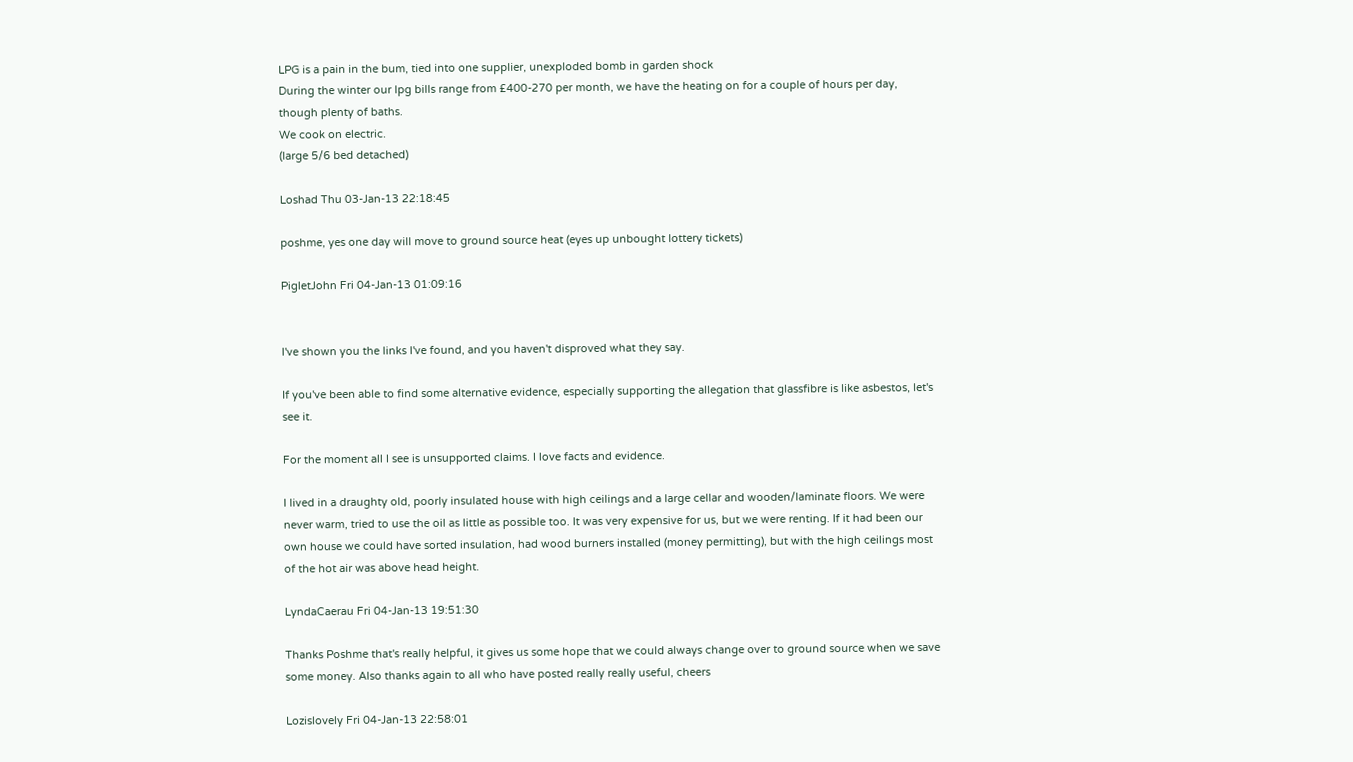LPG is a pain in the bum, tied into one supplier, unexploded bomb in garden shock
During the winter our lpg bills range from £400-270 per month, we have the heating on for a couple of hours per day, though plenty of baths.
We cook on electric.
(large 5/6 bed detached)

Loshad Thu 03-Jan-13 22:18:45

poshme, yes one day will move to ground source heat (eyes up unbought lottery tickets)

PigletJohn Fri 04-Jan-13 01:09:16


I've shown you the links I've found, and you haven't disproved what they say.

If you've been able to find some alternative evidence, especially supporting the allegation that glassfibre is like asbestos, let's see it.

For the moment all I see is unsupported claims. I love facts and evidence.

I lived in a draughty old, poorly insulated house with high ceilings and a large cellar and wooden/laminate floors. We were never warm, tried to use the oil as little as possible too. It was very expensive for us, but we were renting. If it had been our own house we could have sorted insulation, had wood burners installed (money permitting), but with the high ceilings most of the hot air was above head height.

LyndaCaerau Fri 04-Jan-13 19:51:30

Thanks Poshme that's really helpful, it gives us some hope that we could always change over to ground source when we save some money. Also thanks again to all who have posted really really useful, cheers

Lozislovely Fri 04-Jan-13 22:58:01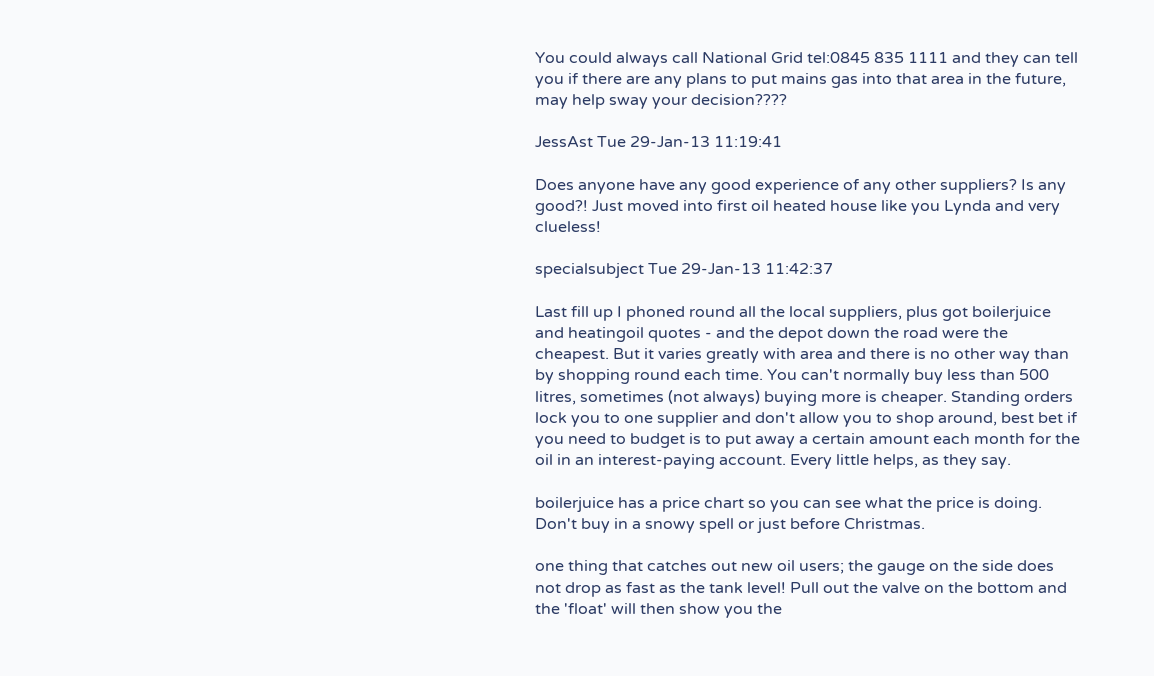You could always call National Grid tel:0845 835 1111 and they can tell you if there are any plans to put mains gas into that area in the future, may help sway your decision????

JessAst Tue 29-Jan-13 11:19:41

Does anyone have any good experience of any other suppliers? Is any good?! Just moved into first oil heated house like you Lynda and very clueless!

specialsubject Tue 29-Jan-13 11:42:37

Last fill up I phoned round all the local suppliers, plus got boilerjuice and heatingoil quotes - and the depot down the road were the cheapest. But it varies greatly with area and there is no other way than by shopping round each time. You can't normally buy less than 500 litres, sometimes (not always) buying more is cheaper. Standing orders lock you to one supplier and don't allow you to shop around, best bet if you need to budget is to put away a certain amount each month for the oil in an interest-paying account. Every little helps, as they say.

boilerjuice has a price chart so you can see what the price is doing. Don't buy in a snowy spell or just before Christmas.

one thing that catches out new oil users; the gauge on the side does not drop as fast as the tank level! Pull out the valve on the bottom and the 'float' will then show you the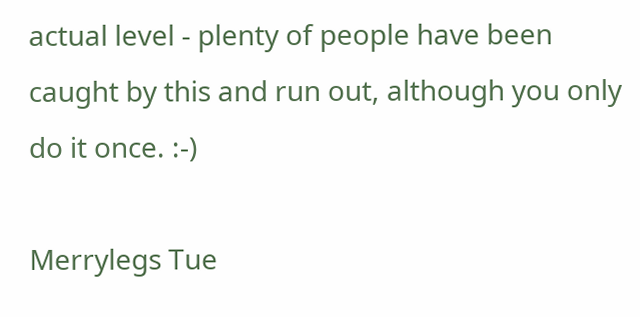actual level - plenty of people have been caught by this and run out, although you only do it once. :-)

Merrylegs Tue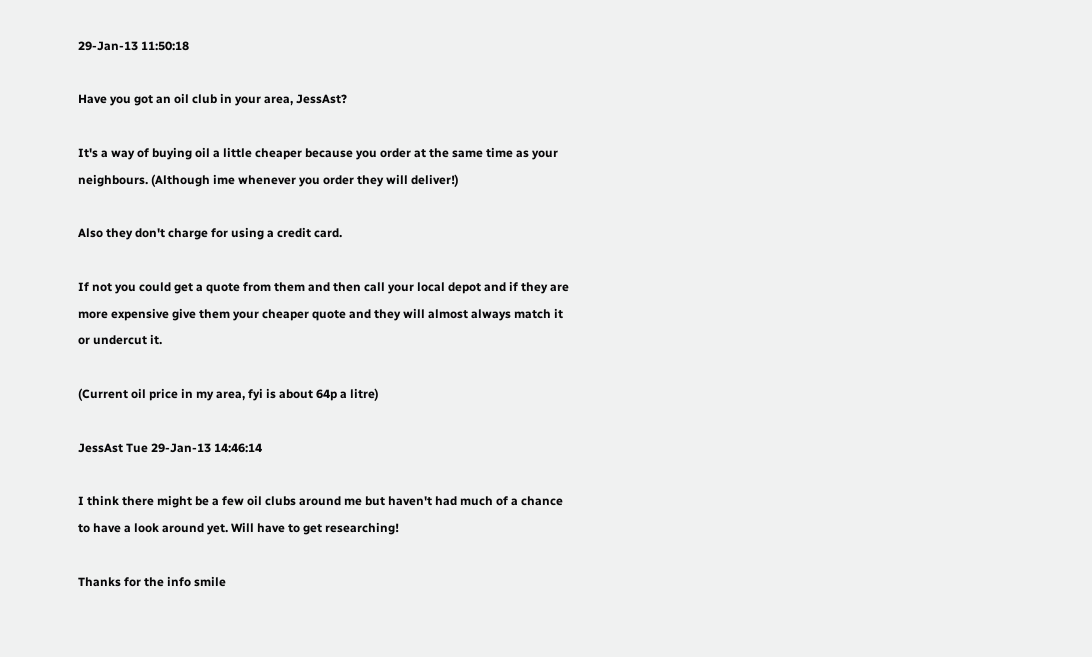29-Jan-13 11:50:18

Have you got an oil club in your area, JessAst?

It's a way of buying oil a little cheaper because you order at the same time as your neighbours. (Although ime whenever you order they will deliver!)

Also they don't charge for using a credit card.

If not you could get a quote from them and then call your local depot and if they are more expensive give them your cheaper quote and they will almost always match it or undercut it.

(Current oil price in my area, fyi is about 64p a litre)

JessAst Tue 29-Jan-13 14:46:14

I think there might be a few oil clubs around me but haven't had much of a chance to have a look around yet. Will have to get researching!

Thanks for the info smile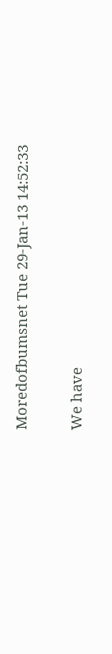Moredofbumsnet Tue 29-Jan-13 14:52:33

We have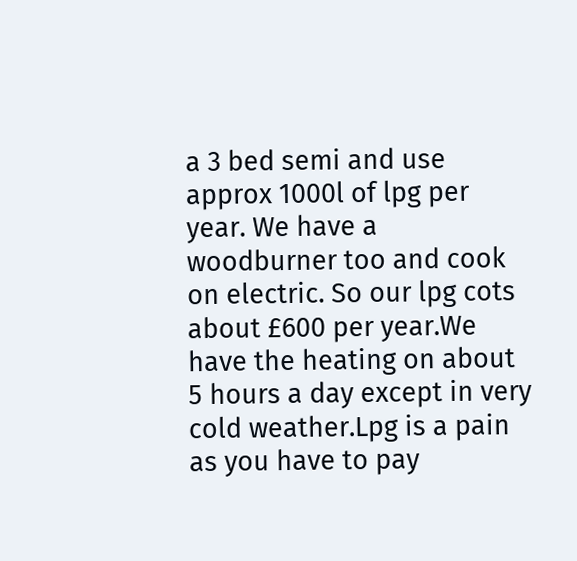a 3 bed semi and use approx 1000l of lpg per year. We have a woodburner too and cook on electric. So our lpg cots about £600 per year.We have the heating on about 5 hours a day except in very cold weather.Lpg is a pain as you have to pay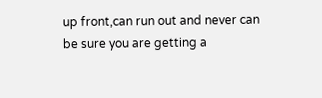up front,can run out and never can be sure you are getting a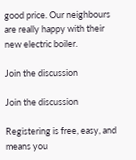good price. Our neighbours are really happy with their new electric boiler.

Join the discussion

Join the discussion

Registering is free, easy, and means you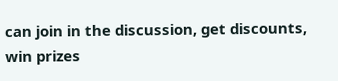can join in the discussion, get discounts, win prizes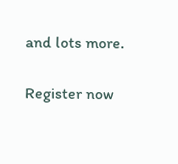and lots more.

Register now